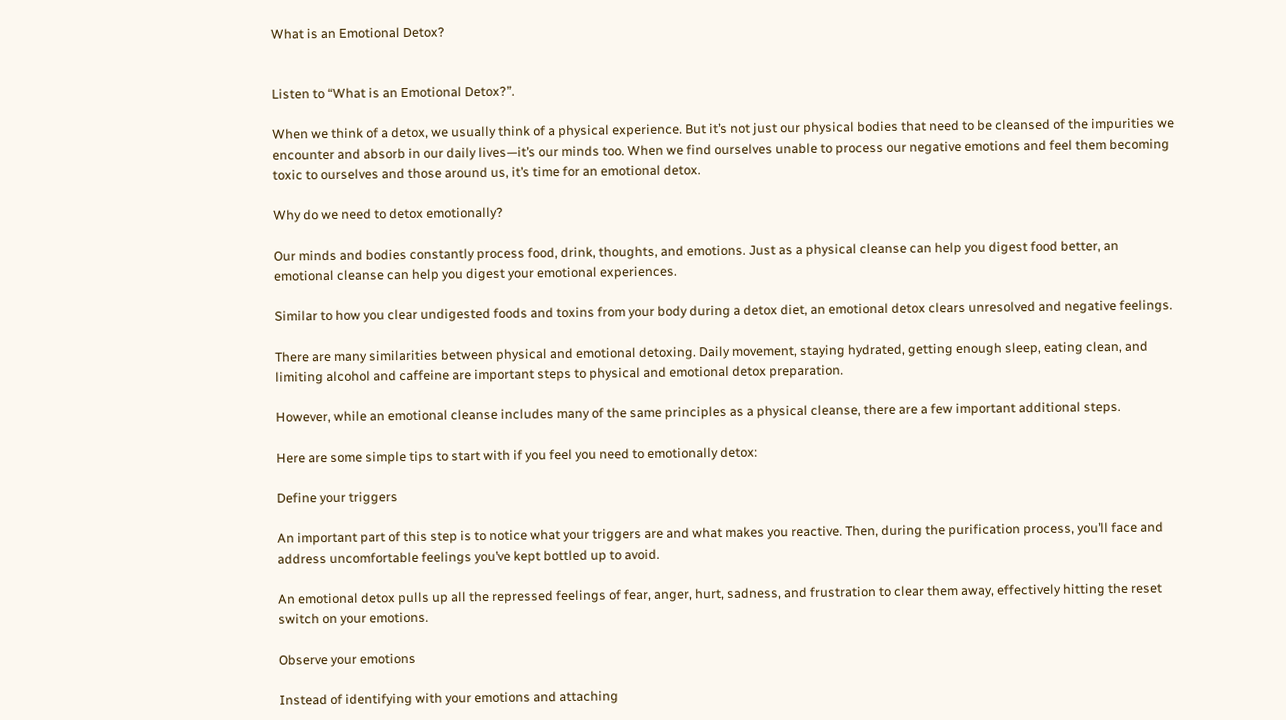What is an Emotional Detox?


Listen to “What is an Emotional Detox?”.

When we think of a detox, we usually think of a physical experience. But it’s not just our physical bodies that need to be cleansed of the impurities we encounter and absorb in our daily lives—it’s our minds too. When we find ourselves unable to process our negative emotions and feel them becoming toxic to ourselves and those around us, it’s time for an emotional detox.

Why do we need to detox emotionally?

Our minds and bodies constantly process food, drink, thoughts, and emotions. Just as a physical cleanse can help you digest food better, an emotional cleanse can help you digest your emotional experiences.

Similar to how you clear undigested foods and toxins from your body during a detox diet, an emotional detox clears unresolved and negative feelings.

There are many similarities between physical and emotional detoxing. Daily movement, staying hydrated, getting enough sleep, eating clean, and limiting alcohol and caffeine are important steps to physical and emotional detox preparation.

However, while an emotional cleanse includes many of the same principles as a physical cleanse, there are a few important additional steps.

Here are some simple tips to start with if you feel you need to emotionally detox:

Define your triggers

An important part of this step is to notice what your triggers are and what makes you reactive. Then, during the purification process, you’ll face and address uncomfortable feelings you’ve kept bottled up to avoid.

An emotional detox pulls up all the repressed feelings of fear, anger, hurt, sadness, and frustration to clear them away, effectively hitting the reset switch on your emotions.

Observe your emotions

Instead of identifying with your emotions and attaching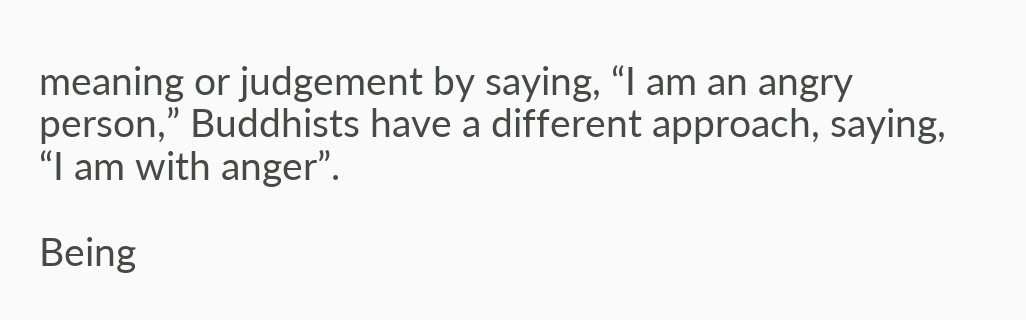meaning or judgement by saying, “I am an angry person,” Buddhists have a different approach, saying, “I am with anger”.

Being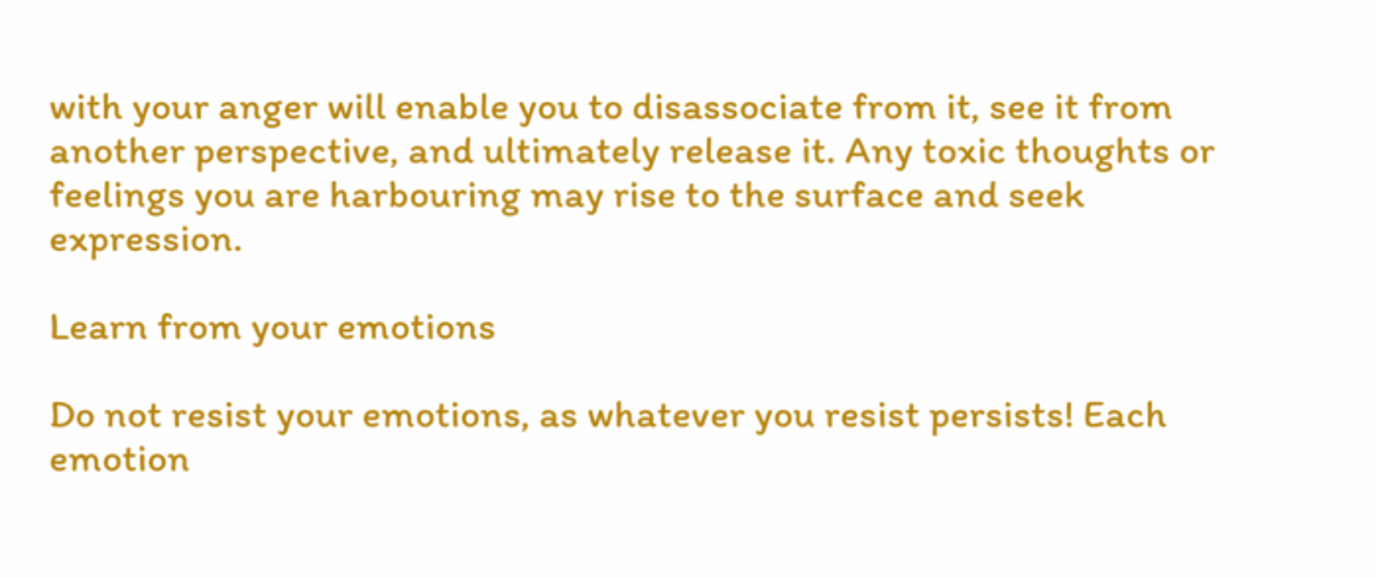with your anger will enable you to disassociate from it, see it from another perspective, and ultimately release it. Any toxic thoughts or feelings you are harbouring may rise to the surface and seek expression.

Learn from your emotions

Do not resist your emotions, as whatever you resist persists! Each emotion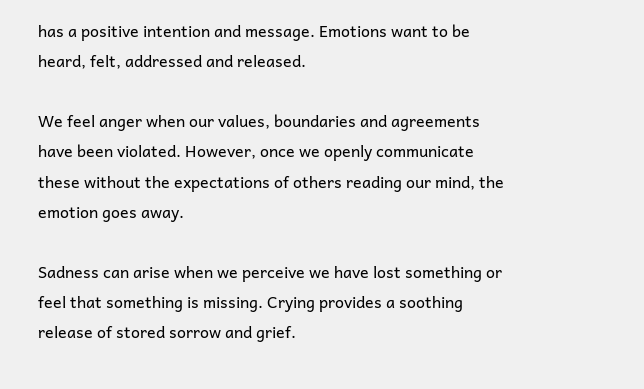has a positive intention and message. Emotions want to be heard, felt, addressed and released.

We feel anger when our values, boundaries and agreements have been violated. However, once we openly communicate these without the expectations of others reading our mind, the emotion goes away.

Sadness can arise when we perceive we have lost something or feel that something is missing. Crying provides a soothing release of stored sorrow and grief.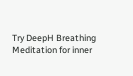Try DeepH Breathing Meditation for inner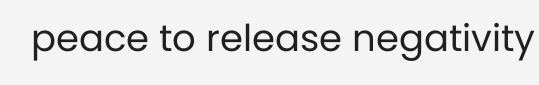peace to release negativity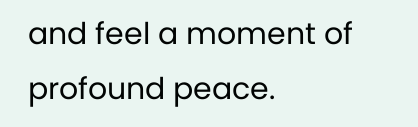and feel a moment of profound peace.